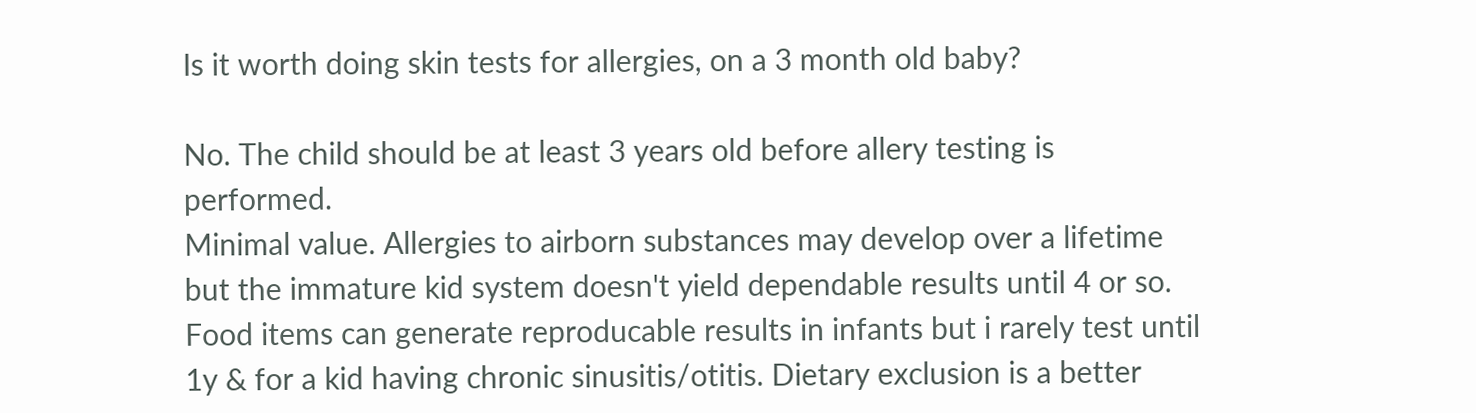Is it worth doing skin tests for allergies, on a 3 month old baby?

No. The child should be at least 3 years old before allery testing is performed.
Minimal value. Allergies to airborn substances may develop over a lifetime but the immature kid system doesn't yield dependable results until 4 or so. Food items can generate reproducable results in infants but i rarely test until 1y & for a kid having chronic sinusitis/otitis. Dietary exclusion is a better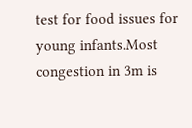test for food issues for young infants.Most congestion in 3m is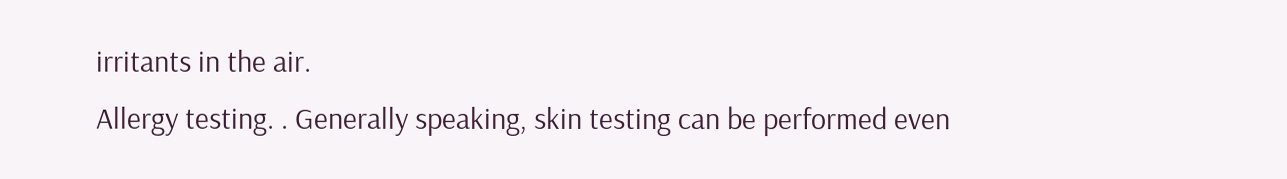irritants in the air.
Allergy testing. . Generally speaking, skin testing can be performed even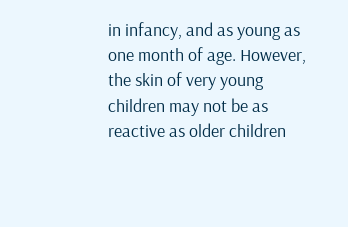in infancy, and as young as one month of age. However, the skin of very young children may not be as reactive as older children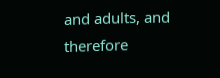and adults, and therefore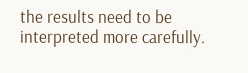the results need to be interpreted more carefully.